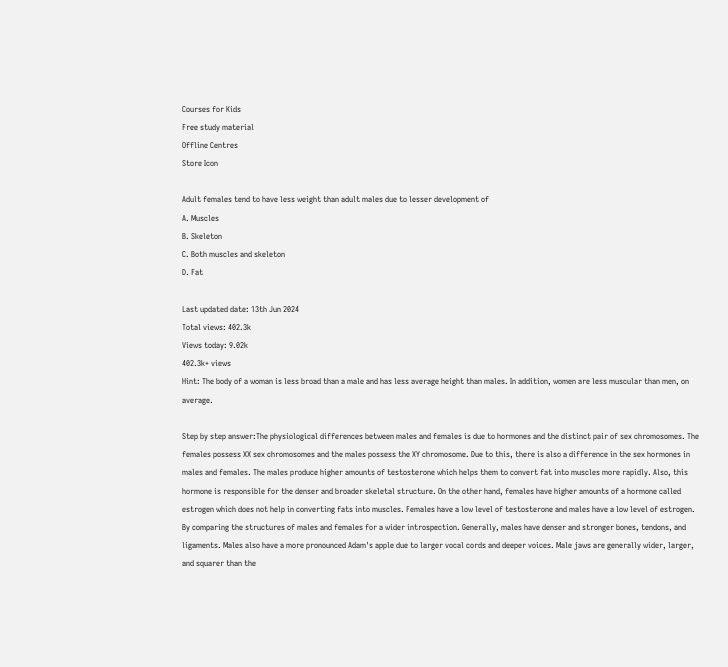Courses for Kids
Free study material
Offline Centres
Store Icon

Adult females tend to have less weight than adult males due to lesser development of
A. Muscles
B. Skeleton
C. Both muscles and skeleton
D. Fat

Last updated date: 13th Jun 2024
Total views: 402.3k
Views today: 9.02k
402.3k+ views
Hint: The body of a woman is less broad than a male and has less average height than males. In addition, women are less muscular than men, on average.

Step by step answer:The physiological differences between males and females is due to hormones and the distinct pair of sex chromosomes. The females possess XX sex chromosomes and the males possess the XY chromosome. Due to this, there is also a difference in the sex hormones in males and females. The males produce higher amounts of testosterone which helps them to convert fat into muscles more rapidly. Also, this hormone is responsible for the denser and broader skeletal structure. On the other hand, females have higher amounts of a hormone called estrogen which does not help in converting fats into muscles. Females have a low level of testosterone and males have a low level of estrogen.
By comparing the structures of males and females for a wider introspection. Generally, males have denser and stronger bones, tendons, and ligaments. Males also have a more pronounced Adam's apple due to larger vocal cords and deeper voices. Male jaws are generally wider, larger, and squarer than the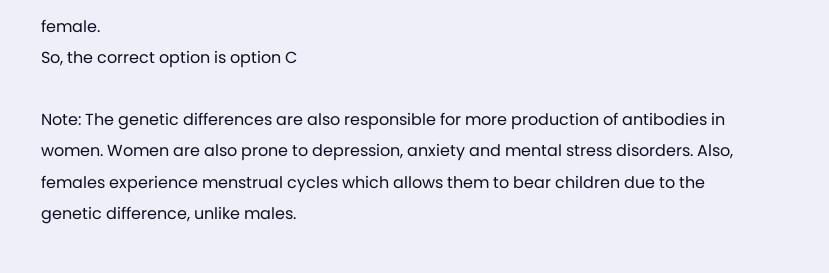female.
So, the correct option is option C

Note: The genetic differences are also responsible for more production of antibodies in women. Women are also prone to depression, anxiety and mental stress disorders. Also, females experience menstrual cycles which allows them to bear children due to the genetic difference, unlike males.